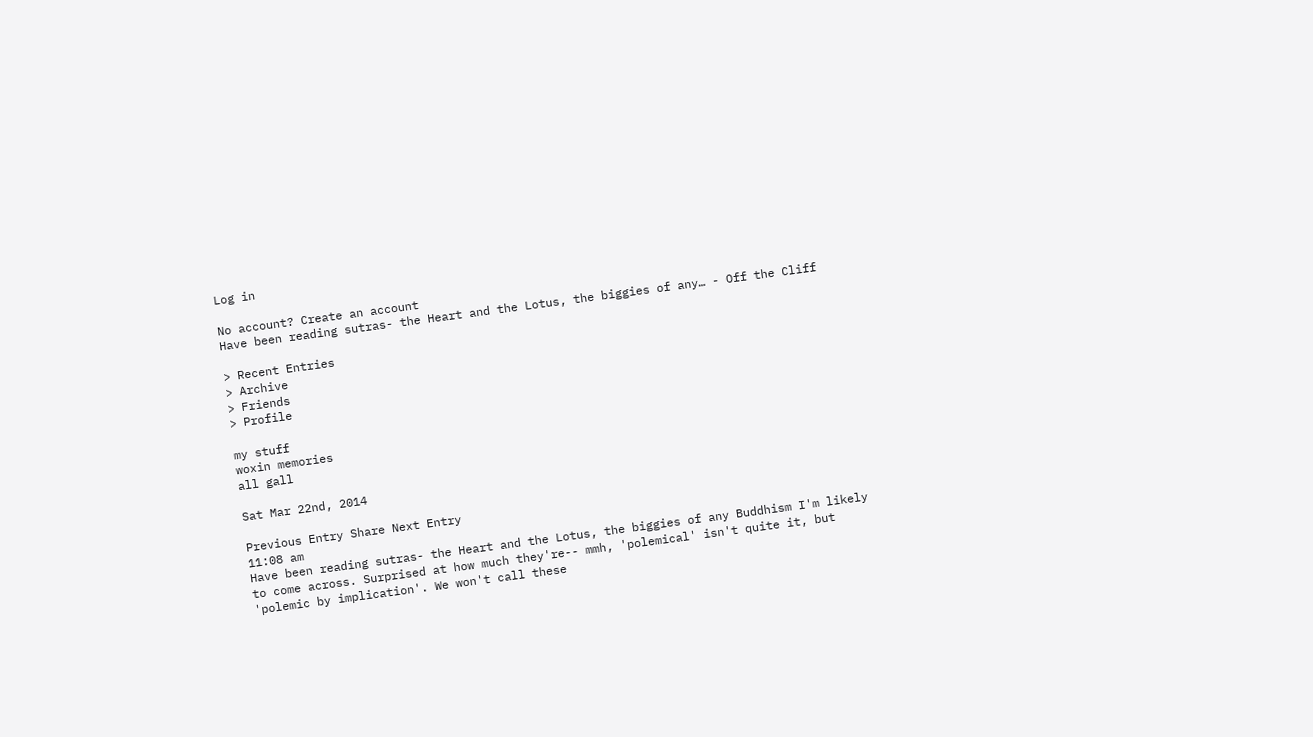Log in

No account? Create an account
Have been reading sutras- the Heart and the Lotus, the biggies of any… - Off the Cliff

> Recent Entries
> Archive
> Friends
> Profile

my stuff
woxin memories
all gall

Sat Mar 22nd, 2014

Previous Entry Share Next Entry
11:08 am
Have been reading sutras- the Heart and the Lotus, the biggies of any Buddhism I'm likely to come across. Surprised at how much they're-- mmh, 'polemical' isn't quite it, but 'polemic by implication'. We won't call these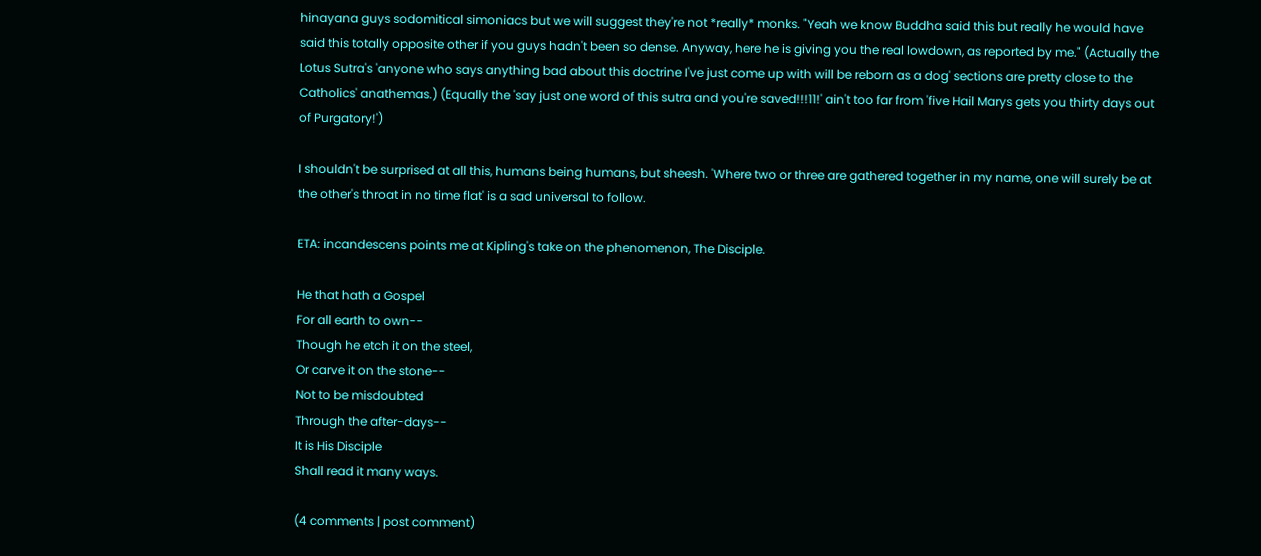hinayana guys sodomitical simoniacs but we will suggest they're not *really* monks. "Yeah we know Buddha said this but really he would have said this totally opposite other if you guys hadn't been so dense. Anyway, here he is giving you the real lowdown, as reported by me." (Actually the Lotus Sutra's 'anyone who says anything bad about this doctrine I've just come up with will be reborn as a dog' sections are pretty close to the Catholics' anathemas.) (Equally the 'say just one word of this sutra and you're saved!!!11!' ain't too far from 'five Hail Marys gets you thirty days out of Purgatory!')

I shouldn't be surprised at all this, humans being humans, but sheesh. 'Where two or three are gathered together in my name, one will surely be at the other's throat in no time flat' is a sad universal to follow.

ETA: incandescens points me at Kipling's take on the phenomenon, The Disciple.

He that hath a Gospel
For all earth to own--
Though he etch it on the steel,
Or carve it on the stone--
Not to be misdoubted
Through the after-days--
It is His Disciple
Shall read it many ways.

(4 comments | post comment)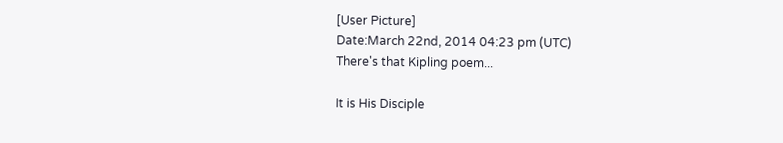[User Picture]
Date:March 22nd, 2014 04:23 pm (UTC)
There's that Kipling poem...

It is His Disciple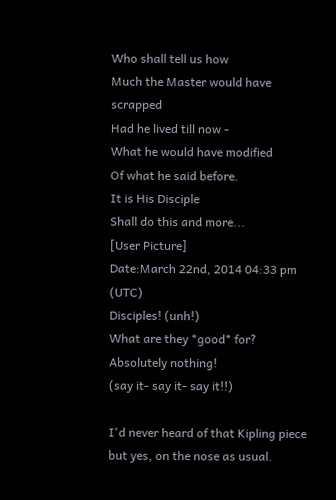Who shall tell us how
Much the Master would have scrapped
Had he lived till now -
What he would have modified
Of what he said before.
It is His Disciple
Shall do this and more...
[User Picture]
Date:March 22nd, 2014 04:33 pm (UTC)
Disciples! (unh!)
What are they *good* for?
Absolutely nothing!
(say it- say it- say it!!)

I'd never heard of that Kipling piece but yes, on the nose as usual.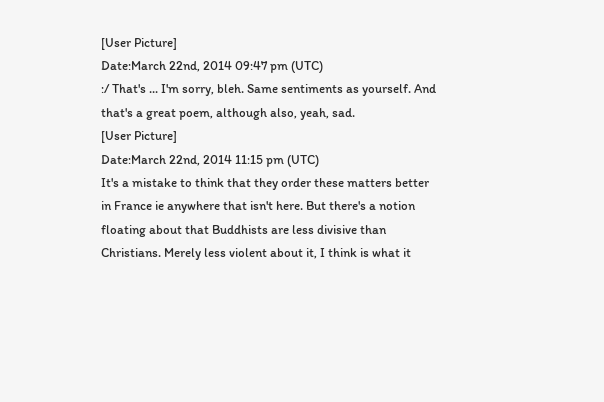[User Picture]
Date:March 22nd, 2014 09:47 pm (UTC)
:/ That's ... I'm sorry, bleh. Same sentiments as yourself. And that's a great poem, although also, yeah, sad.
[User Picture]
Date:March 22nd, 2014 11:15 pm (UTC)
It's a mistake to think that they order these matters better in France ie anywhere that isn't here. But there's a notion floating about that Buddhists are less divisive than Christians. Merely less violent about it, I think is what it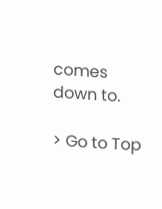comes down to.

> Go to Top